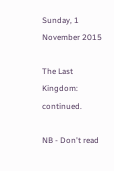Sunday, 1 November 2015

The Last Kingdom: continued.

NB - Don't read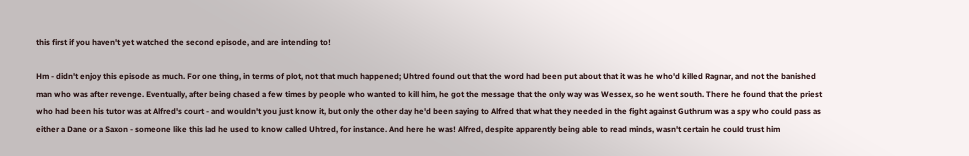this first if you haven't yet watched the second episode, and are intending to!

Hm - didn't enjoy this episode as much. For one thing, in terms of plot, not that much happened; Uhtred found out that the word had been put about that it was he who'd killed Ragnar, and not the banished man who was after revenge. Eventually, after being chased a few times by people who wanted to kill him, he got the message that the only way was Wessex, so he went south. There he found that the priest who had been his tutor was at Alfred's court - and wouldn't you just know it, but only the other day he'd been saying to Alfred that what they needed in the fight against Guthrum was a spy who could pass as either a Dane or a Saxon - someone like this lad he used to know called Uhtred, for instance. And here he was! Alfred, despite apparently being able to read minds, wasn't certain he could trust him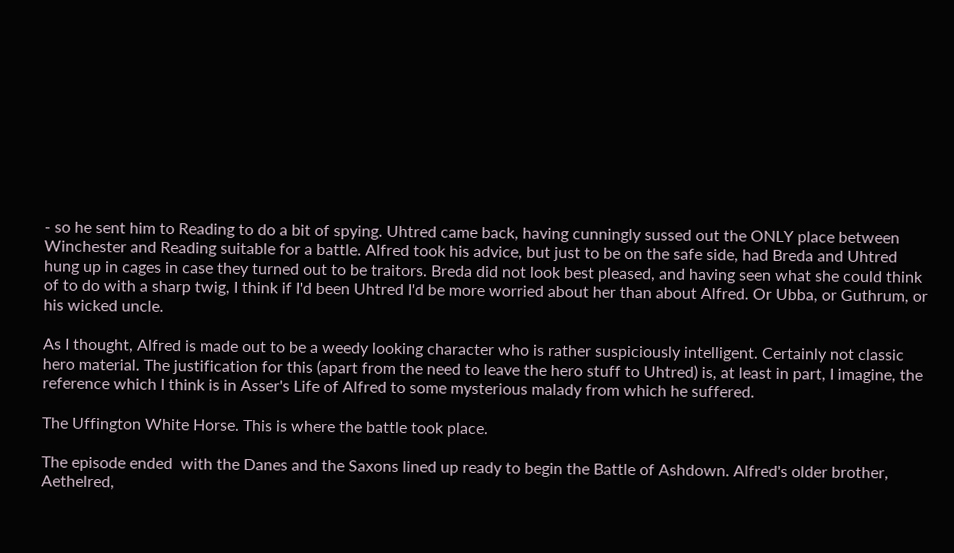- so he sent him to Reading to do a bit of spying. Uhtred came back, having cunningly sussed out the ONLY place between Winchester and Reading suitable for a battle. Alfred took his advice, but just to be on the safe side, had Breda and Uhtred hung up in cages in case they turned out to be traitors. Breda did not look best pleased, and having seen what she could think of to do with a sharp twig, I think if I'd been Uhtred I'd be more worried about her than about Alfred. Or Ubba, or Guthrum, or his wicked uncle.

As I thought, Alfred is made out to be a weedy looking character who is rather suspiciously intelligent. Certainly not classic hero material. The justification for this (apart from the need to leave the hero stuff to Uhtred) is, at least in part, I imagine, the reference which I think is in Asser's Life of Alfred to some mysterious malady from which he suffered.

The Uffington White Horse. This is where the battle took place.

The episode ended  with the Danes and the Saxons lined up ready to begin the Battle of Ashdown. Alfred's older brother, Aethelred,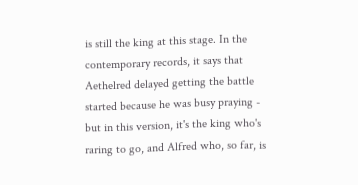is still the king at this stage. In the contemporary records, it says that Aethelred delayed getting the battle started because he was busy praying - but in this version, it's the king who's raring to go, and Alfred who, so far, is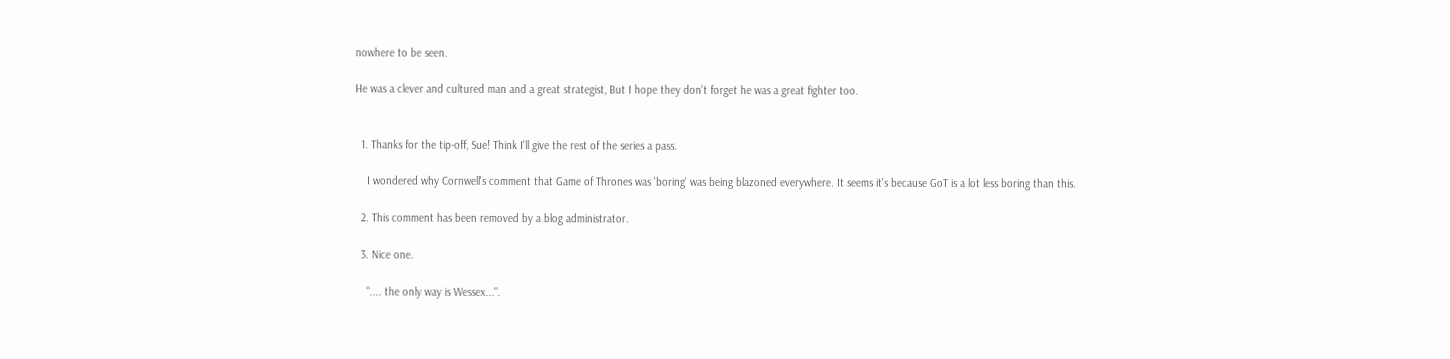nowhere to be seen.

He was a clever and cultured man and a great strategist, But I hope they don't forget he was a great fighter too.


  1. Thanks for the tip-off, Sue! Think I'll give the rest of the series a pass.

    I wondered why Cornwell's comment that Game of Thrones was 'boring' was being blazoned everywhere. It seems it's because GoT is a lot less boring than this.

  2. This comment has been removed by a blog administrator.

  3. Nice one.

    ".... the only way is Wessex...".